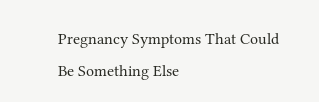Pregnancy Symptoms That Could Be Something Else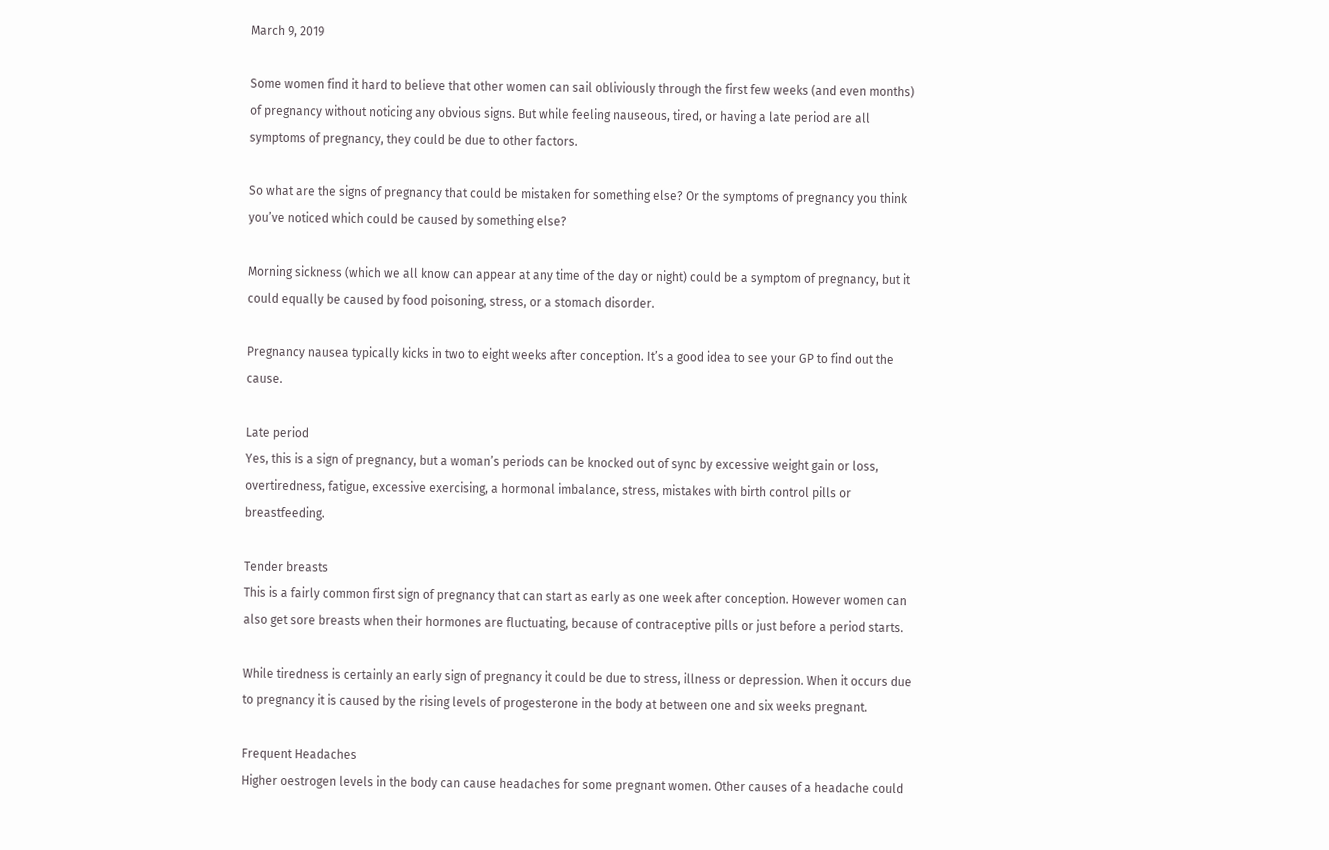March 9, 2019

Some women find it hard to believe that other women can sail obliviously through the first few weeks (and even months) of pregnancy without noticing any obvious signs. But while feeling nauseous, tired, or having a late period are all symptoms of pregnancy, they could be due to other factors.

So what are the signs of pregnancy that could be mistaken for something else? Or the symptoms of pregnancy you think you’ve noticed which could be caused by something else?

Morning sickness (which we all know can appear at any time of the day or night) could be a symptom of pregnancy, but it could equally be caused by food poisoning, stress, or a stomach disorder.

Pregnancy nausea typically kicks in two to eight weeks after conception. It’s a good idea to see your GP to find out the cause.

Late period
Yes, this is a sign of pregnancy, but a woman’s periods can be knocked out of sync by excessive weight gain or loss, overtiredness, fatigue, excessive exercising, a hormonal imbalance, stress, mistakes with birth control pills or breastfeeding.

Tender breasts
This is a fairly common first sign of pregnancy that can start as early as one week after conception. However women can also get sore breasts when their hormones are fluctuating, because of contraceptive pills or just before a period starts.

While tiredness is certainly an early sign of pregnancy it could be due to stress, illness or depression. When it occurs due to pregnancy it is caused by the rising levels of progesterone in the body at between one and six weeks pregnant.

Frequent Headaches
Higher oestrogen levels in the body can cause headaches for some pregnant women. Other causes of a headache could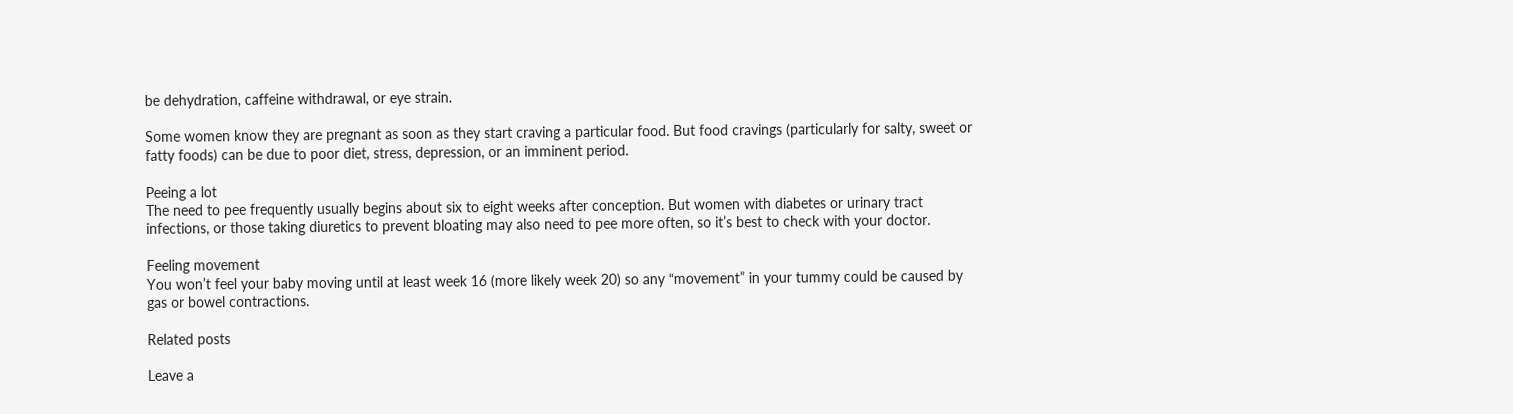be dehydration, caffeine withdrawal, or eye strain.

Some women know they are pregnant as soon as they start craving a particular food. But food cravings (particularly for salty, sweet or fatty foods) can be due to poor diet, stress, depression, or an imminent period.

Peeing a lot
The need to pee frequently usually begins about six to eight weeks after conception. But women with diabetes or urinary tract infections, or those taking diuretics to prevent bloating may also need to pee more often, so it’s best to check with your doctor.

Feeling movement
You won’t feel your baby moving until at least week 16 (more likely week 20) so any “movement” in your tummy could be caused by gas or bowel contractions.

Related posts

Leave a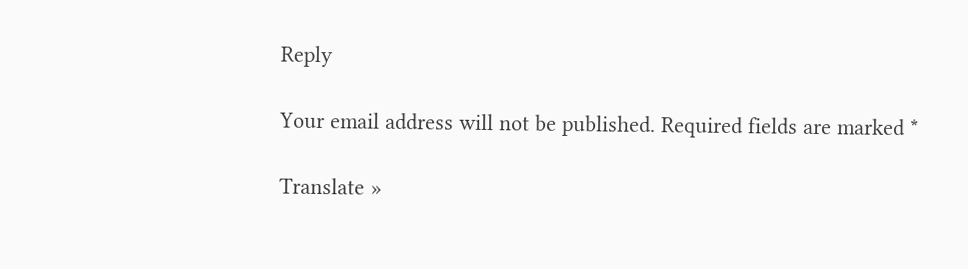Reply

Your email address will not be published. Required fields are marked *

Translate »